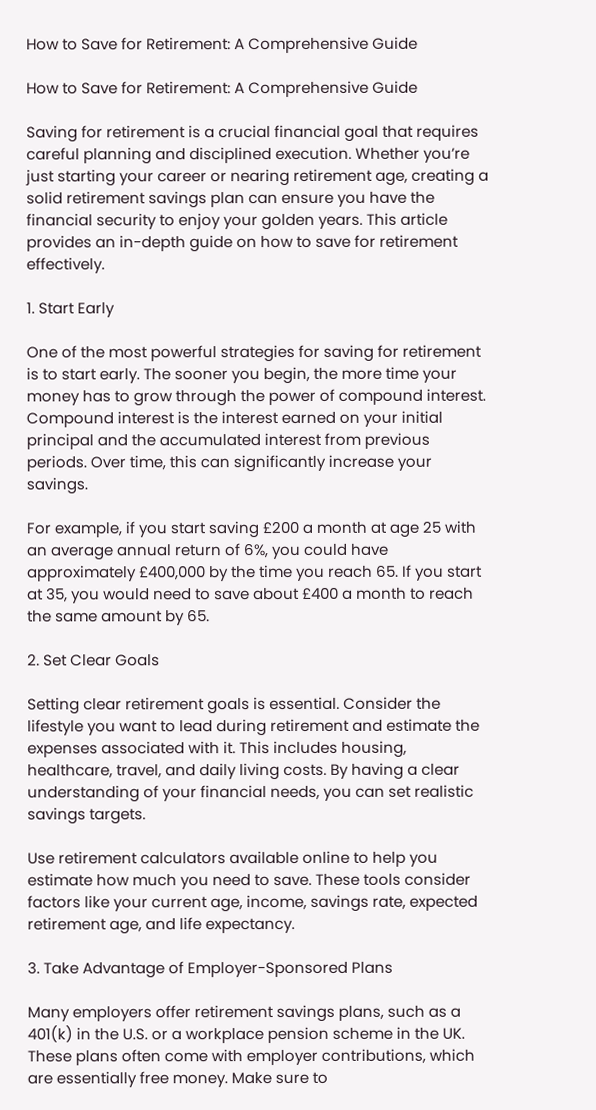How to Save for Retirement: A Comprehensive Guide

How to Save for Retirement: A Comprehensive Guide

Saving for retirement is a crucial financial goal that requires careful planning and disciplined execution. Whether you’re just starting your career or nearing retirement age, creating a solid retirement savings plan can ensure you have the financial security to enjoy your golden years. This article provides an in-depth guide on how to save for retirement effectively.

1. Start Early

One of the most powerful strategies for saving for retirement is to start early. The sooner you begin, the more time your money has to grow through the power of compound interest. Compound interest is the interest earned on your initial principal and the accumulated interest from previous periods. Over time, this can significantly increase your savings.

For example, if you start saving £200 a month at age 25 with an average annual return of 6%, you could have approximately £400,000 by the time you reach 65. If you start at 35, you would need to save about £400 a month to reach the same amount by 65.

2. Set Clear Goals

Setting clear retirement goals is essential. Consider the lifestyle you want to lead during retirement and estimate the expenses associated with it. This includes housing, healthcare, travel, and daily living costs. By having a clear understanding of your financial needs, you can set realistic savings targets.

Use retirement calculators available online to help you estimate how much you need to save. These tools consider factors like your current age, income, savings rate, expected retirement age, and life expectancy.

3. Take Advantage of Employer-Sponsored Plans

Many employers offer retirement savings plans, such as a 401(k) in the U.S. or a workplace pension scheme in the UK. These plans often come with employer contributions, which are essentially free money. Make sure to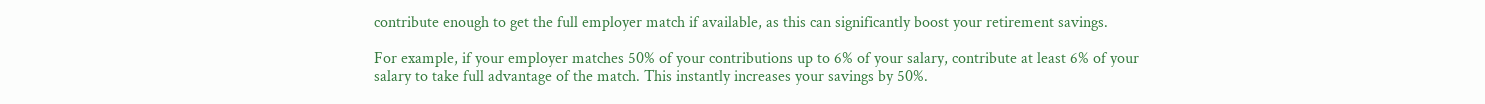contribute enough to get the full employer match if available, as this can significantly boost your retirement savings.

For example, if your employer matches 50% of your contributions up to 6% of your salary, contribute at least 6% of your salary to take full advantage of the match. This instantly increases your savings by 50%.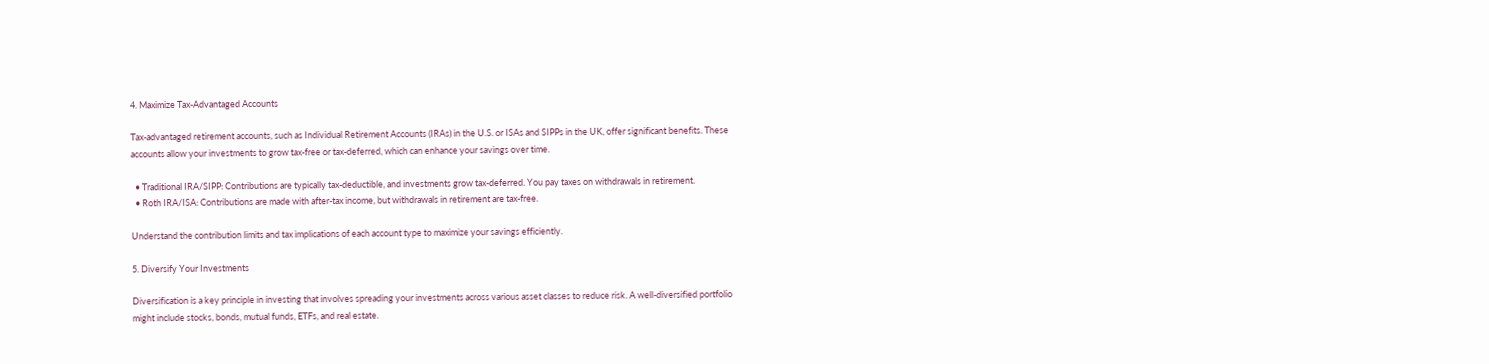4. Maximize Tax-Advantaged Accounts

Tax-advantaged retirement accounts, such as Individual Retirement Accounts (IRAs) in the U.S. or ISAs and SIPPs in the UK, offer significant benefits. These accounts allow your investments to grow tax-free or tax-deferred, which can enhance your savings over time.

  • Traditional IRA/SIPP: Contributions are typically tax-deductible, and investments grow tax-deferred. You pay taxes on withdrawals in retirement.
  • Roth IRA/ISA: Contributions are made with after-tax income, but withdrawals in retirement are tax-free.

Understand the contribution limits and tax implications of each account type to maximize your savings efficiently.

5. Diversify Your Investments

Diversification is a key principle in investing that involves spreading your investments across various asset classes to reduce risk. A well-diversified portfolio might include stocks, bonds, mutual funds, ETFs, and real estate.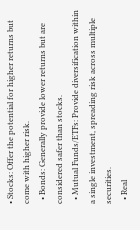• Stocks: Offer the potential for higher returns but come with higher risk.
  • Bonds: Generally provide lower returns but are considered safer than stocks.
  • Mutual Funds/ETFs: Provide diversification within a single investment, spreading risk across multiple securities.
  • Real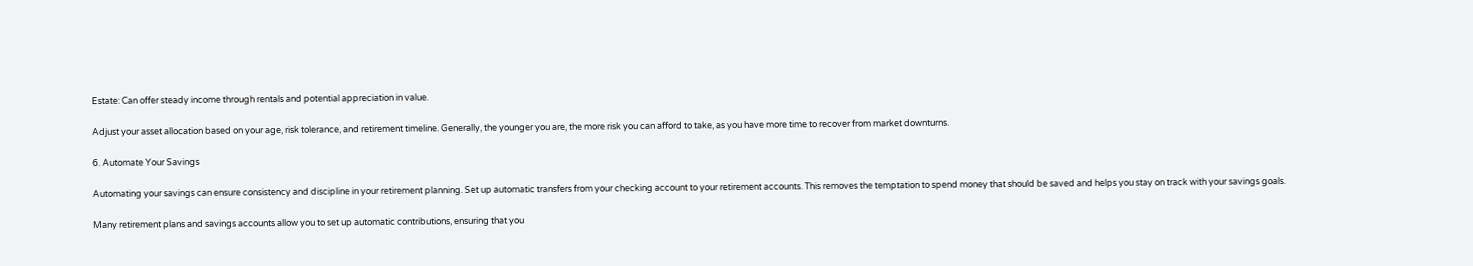Estate: Can offer steady income through rentals and potential appreciation in value.

Adjust your asset allocation based on your age, risk tolerance, and retirement timeline. Generally, the younger you are, the more risk you can afford to take, as you have more time to recover from market downturns.

6. Automate Your Savings

Automating your savings can ensure consistency and discipline in your retirement planning. Set up automatic transfers from your checking account to your retirement accounts. This removes the temptation to spend money that should be saved and helps you stay on track with your savings goals.

Many retirement plans and savings accounts allow you to set up automatic contributions, ensuring that you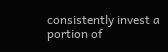consistently invest a portion of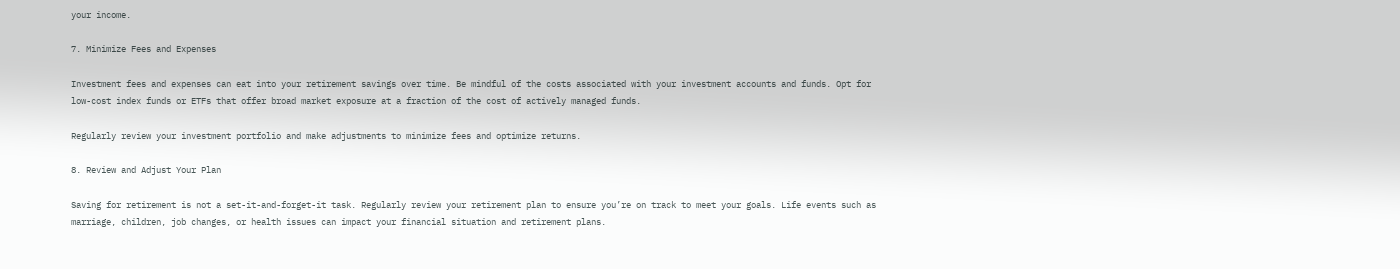your income.

7. Minimize Fees and Expenses

Investment fees and expenses can eat into your retirement savings over time. Be mindful of the costs associated with your investment accounts and funds. Opt for low-cost index funds or ETFs that offer broad market exposure at a fraction of the cost of actively managed funds.

Regularly review your investment portfolio and make adjustments to minimize fees and optimize returns.

8. Review and Adjust Your Plan

Saving for retirement is not a set-it-and-forget-it task. Regularly review your retirement plan to ensure you’re on track to meet your goals. Life events such as marriage, children, job changes, or health issues can impact your financial situation and retirement plans.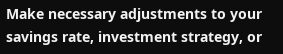Make necessary adjustments to your savings rate, investment strategy, or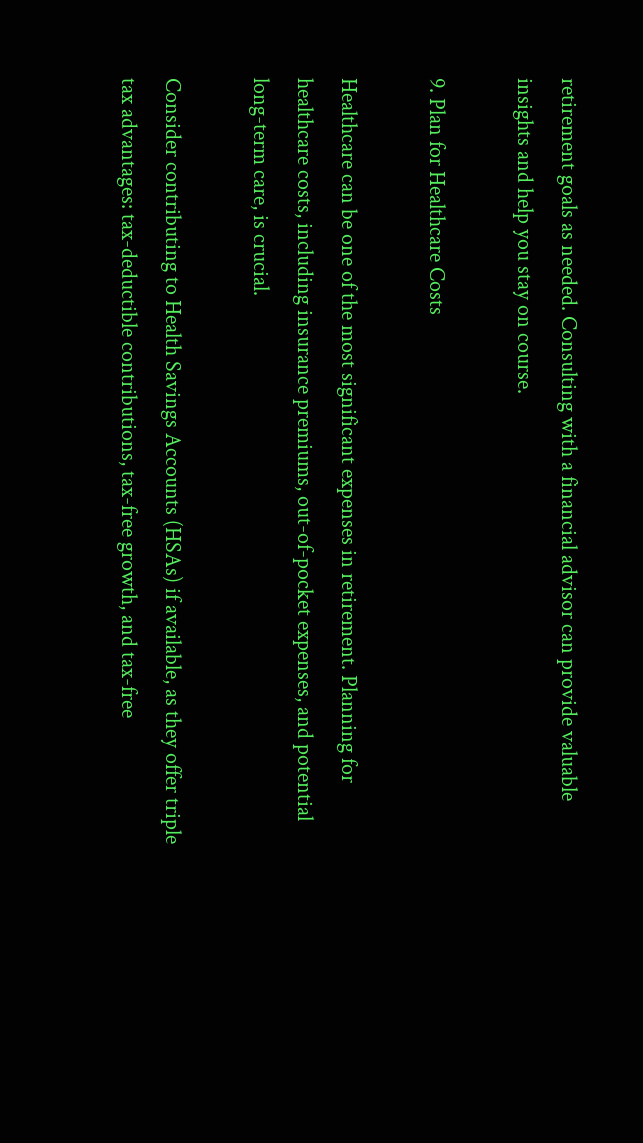retirement goals as needed. Consulting with a financial advisor can provide valuable insights and help you stay on course.

9. Plan for Healthcare Costs

Healthcare can be one of the most significant expenses in retirement. Planning for healthcare costs, including insurance premiums, out-of-pocket expenses, and potential long-term care, is crucial.

Consider contributing to Health Savings Accounts (HSAs) if available, as they offer triple tax advantages: tax-deductible contributions, tax-free growth, and tax-free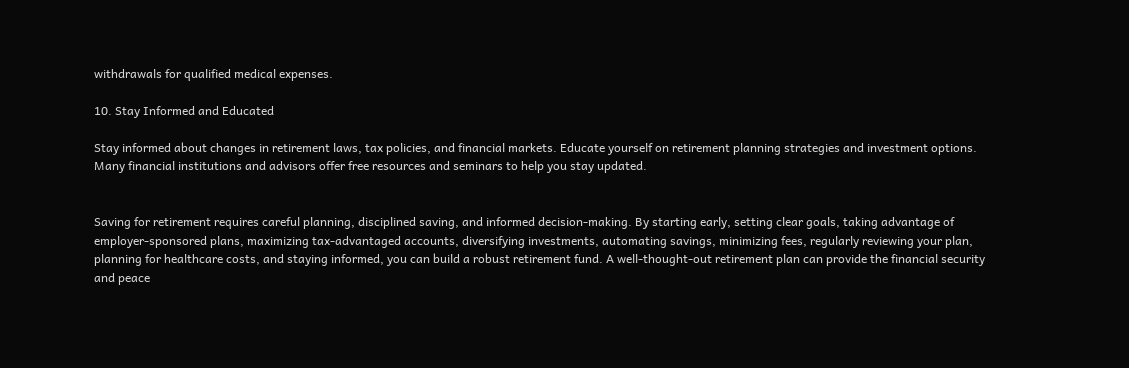withdrawals for qualified medical expenses.

10. Stay Informed and Educated

Stay informed about changes in retirement laws, tax policies, and financial markets. Educate yourself on retirement planning strategies and investment options. Many financial institutions and advisors offer free resources and seminars to help you stay updated.


Saving for retirement requires careful planning, disciplined saving, and informed decision-making. By starting early, setting clear goals, taking advantage of employer-sponsored plans, maximizing tax-advantaged accounts, diversifying investments, automating savings, minimizing fees, regularly reviewing your plan, planning for healthcare costs, and staying informed, you can build a robust retirement fund. A well-thought-out retirement plan can provide the financial security and peace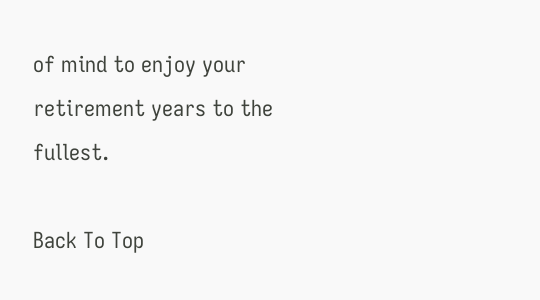of mind to enjoy your retirement years to the fullest.

Back To Top